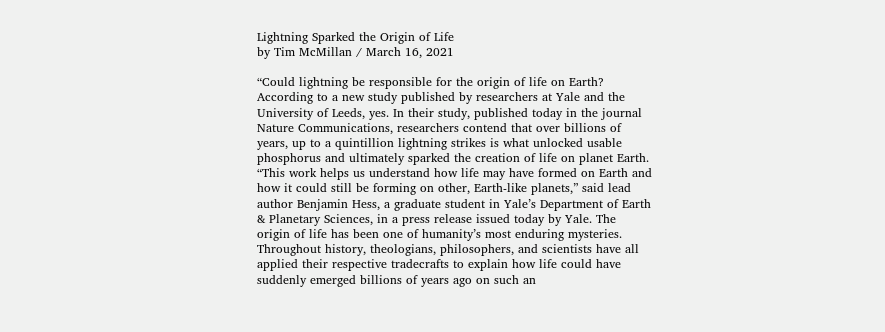Lightning Sparked the Origin of Life
by Tim McMillan / March 16, 2021

“Could lightning be responsible for the origin of life on Earth? According to a new study published by researchers at Yale and the University of Leeds, yes. In their study, published today in the journal Nature Communications, researchers contend that over billions of years, up to a quintillion lightning strikes is what unlocked usable phosphorus and ultimately sparked the creation of life on planet Earth. “This work helps us understand how life may have formed on Earth and how it could still be forming on other, Earth-like planets,” said lead author Benjamin Hess, a graduate student in Yale’s Department of Earth & Planetary Sciences, in a press release issued today by Yale. The origin of life has been one of humanity’s most enduring mysteries. Throughout history, theologians, philosophers, and scientists have all applied their respective tradecrafts to explain how life could have suddenly emerged billions of years ago on such an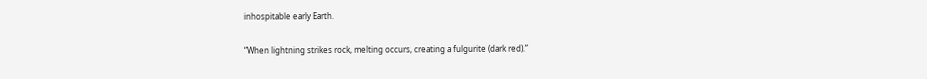inhospitable early Earth.

“When lightning strikes rock, melting occurs, creating a fulgurite (dark red).”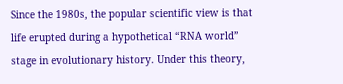Since the 1980s, the popular scientific view is that life erupted during a hypothetical “RNA world” stage in evolutionary history. Under this theory,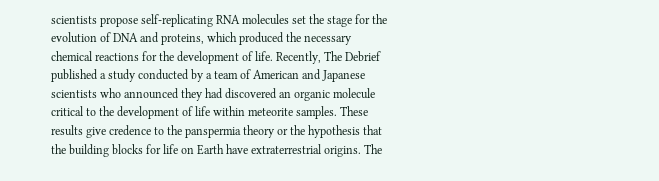scientists propose self-replicating RNA molecules set the stage for the evolution of DNA and proteins, which produced the necessary chemical reactions for the development of life. Recently, The Debrief published a study conducted by a team of American and Japanese scientists who announced they had discovered an organic molecule critical to the development of life within meteorite samples. These results give credence to the panspermia theory or the hypothesis that the building blocks for life on Earth have extraterrestrial origins. The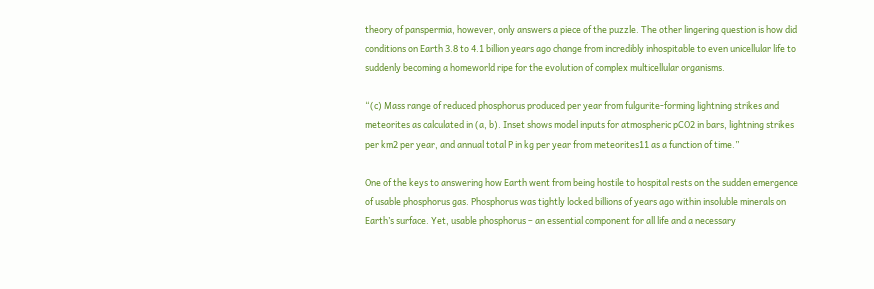theory of panspermia, however, only answers a piece of the puzzle. The other lingering question is how did conditions on Earth 3.8 to 4.1 billion years ago change from incredibly inhospitable to even unicellular life to suddenly becoming a homeworld ripe for the evolution of complex multicellular organisms.

“(c) Mass range of reduced phosphorus produced per year from fulgurite-forming lightning strikes and meteorites as calculated in (a, b). Inset shows model inputs for atmospheric pCO2 in bars, lightning strikes per km2 per year, and annual total P in kg per year from meteorites11 as a function of time.”

One of the keys to answering how Earth went from being hostile to hospital rests on the sudden emergence of usable phosphorus gas. Phosphorus was tightly locked billions of years ago within insoluble minerals on Earth’s surface. Yet, usable phosphorus – an essential component for all life and a necessary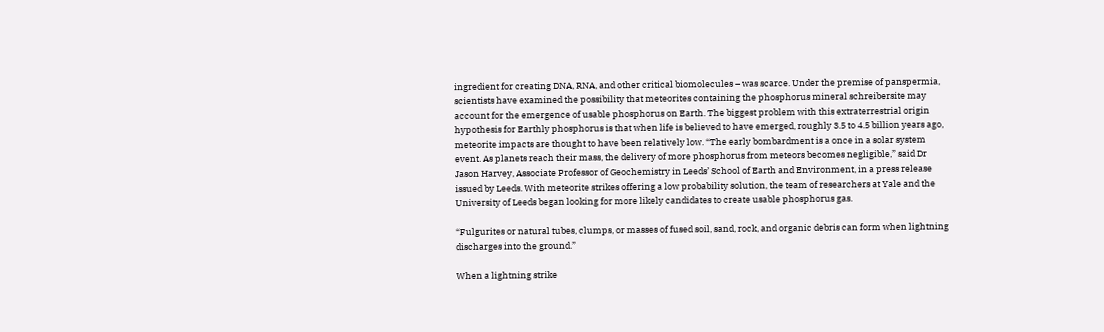ingredient for creating DNA, RNA, and other critical biomolecules – was scarce. Under the premise of panspermia, scientists have examined the possibility that meteorites containing the phosphorus mineral schreibersite may account for the emergence of usable phosphorus on Earth. The biggest problem with this extraterrestrial origin hypothesis for Earthly phosphorus is that when life is believed to have emerged, roughly 3.5 to 4.5 billion years ago, meteorite impacts are thought to have been relatively low. “The early bombardment is a once in a solar system event. As planets reach their mass, the delivery of more phosphorus from meteors becomes negligible,” said Dr Jason Harvey, Associate Professor of Geochemistry in Leeds’ School of Earth and Environment, in a press release issued by Leeds. With meteorite strikes offering a low probability solution, the team of researchers at Yale and the University of Leeds began looking for more likely candidates to create usable phosphorus gas.

“Fulgurites or natural tubes, clumps, or masses of fused soil, sand, rock, and organic debris can form when lightning discharges into the ground.”

When a lightning strike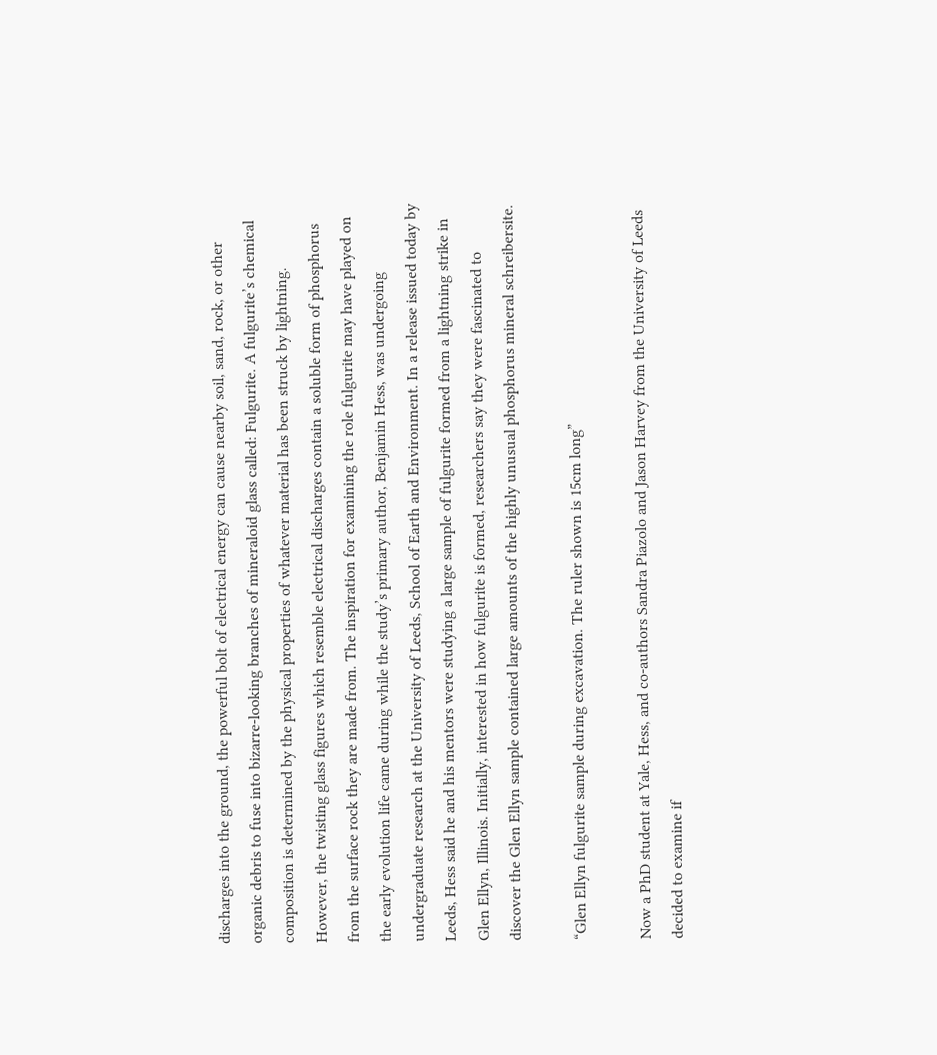discharges into the ground, the powerful bolt of electrical energy can cause nearby soil, sand, rock, or other organic debris to fuse into bizarre-looking branches of mineraloid glass called: Fulgurite. A fulgurite’s chemical composition is determined by the physical properties of whatever material has been struck by lightning. However, the twisting glass figures which resemble electrical discharges contain a soluble form of phosphorus from the surface rock they are made from. The inspiration for examining the role fulgurite may have played on the early evolution life came during while the study’s primary author, Benjamin Hess, was undergoing undergraduate research at the University of Leeds, School of Earth and Environment. In a release issued today by Leeds, Hess said he and his mentors were studying a large sample of fulgurite formed from a lightning strike in Glen Ellyn, Illinois. Initially, interested in how fulgurite is formed, researchers say they were fascinated to discover the Glen Ellyn sample contained large amounts of the highly unusual phosphorus mineral schreibersite.

“Glen Ellyn fulgurite sample during excavation. The ruler shown is 15cm long”

Now a PhD student at Yale, Hess, and co-authors Sandra Piazolo and Jason Harvey from the University of Leeds decided to examine if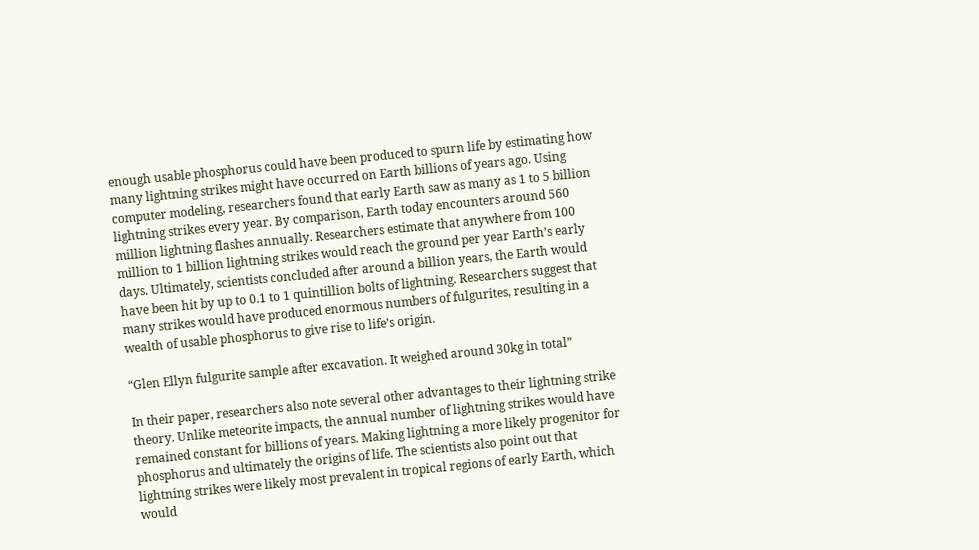enough usable phosphorus could have been produced to spurn life by estimating how many lightning strikes might have occurred on Earth billions of years ago. Using computer modeling, researchers found that early Earth saw as many as 1 to 5 billion lightning strikes every year. By comparison, Earth today encounters around 560 million lightning flashes annually. Researchers estimate that anywhere from 100 million to 1 billion lightning strikes would reach the ground per year Earth’s early days. Ultimately, scientists concluded after around a billion years, the Earth would have been hit by up to 0.1 to 1 quintillion bolts of lightning. Researchers suggest that many strikes would have produced enormous numbers of fulgurites, resulting in a wealth of usable phosphorus to give rise to life’s origin.

“Glen Ellyn fulgurite sample after excavation. It weighed around 30kg in total”

In their paper, researchers also note several other advantages to their lightning strike theory. Unlike meteorite impacts, the annual number of lightning strikes would have remained constant for billions of years. Making lightning a more likely progenitor for phosphorus and ultimately the origins of life. The scientists also point out that lightning strikes were likely most prevalent in tropical regions of early Earth, which would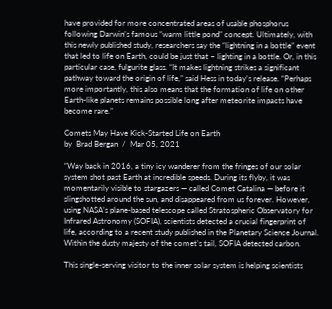have provided for more concentrated areas of usable phosphorus following Darwin’s famous “warm little pond” concept. Ultimately, with this newly published study, researchers say the “lightning in a bottle” event that led to life on Earth, could be just that – lighting in a bottle. Or, in this particular case, fulgurite glass. “It makes lightning strikes a significant pathway toward the origin of life,” said Hess in today’s release. “Perhaps more importantly, this also means that the formation of life on other Earth-like planets remains possible long after meteorite impacts have become rare.”

Comets May Have Kick-Started Life on Earth
by  Brad Bergan  /  Mar 05, 2021

“Way back in 2016, a tiny icy wanderer from the fringes of our solar system shot past Earth at incredible speeds. During its flyby, it was momentarily visible to stargazers — called Comet Catalina — before it slingshotted around the sun, and disappeared from us forever. However, using NASA’s plane-based telescope called Stratospheric Observatory for Infrared Astronomy (SOFIA), scientists detected a crucial fingerprint of life, according to a recent study published in the Planetary Science Journal. Within the dusty majesty of the comet’s tail, SOFIA detected carbon.

This single-serving visitor to the inner solar system is helping scientists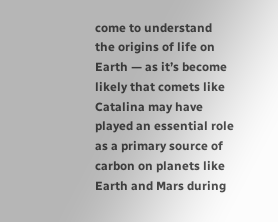come to understand the origins of life on Earth — as it’s become likely that comets like Catalina may have played an essential role as a primary source of carbon on planets like Earth and Mars during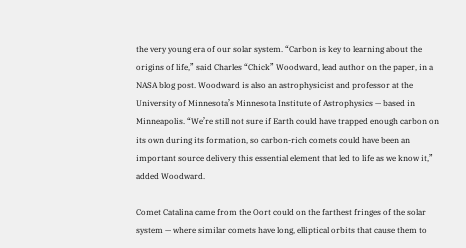the very young era of our solar system. “Carbon is key to learning about the origins of life,” said Charles “Chick” Woodward, lead author on the paper, in a NASA blog post. Woodward is also an astrophysicist and professor at the University of Minnesota’s Minnesota Institute of Astrophysics — based in Minneapolis. “We’re still not sure if Earth could have trapped enough carbon on its own during its formation, so carbon-rich comets could have been an important source delivery this essential element that led to life as we know it,” added Woodward.

Comet Catalina came from the Oort could on the farthest fringes of the solar system — where similar comets have long, elliptical orbits that cause them to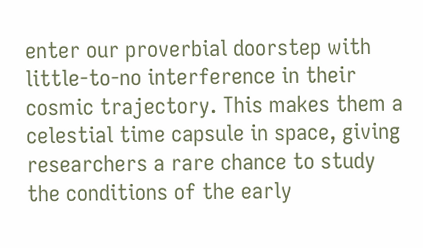enter our proverbial doorstep with little-to-no interference in their cosmic trajectory. This makes them a celestial time capsule in space, giving researchers a rare chance to study the conditions of the early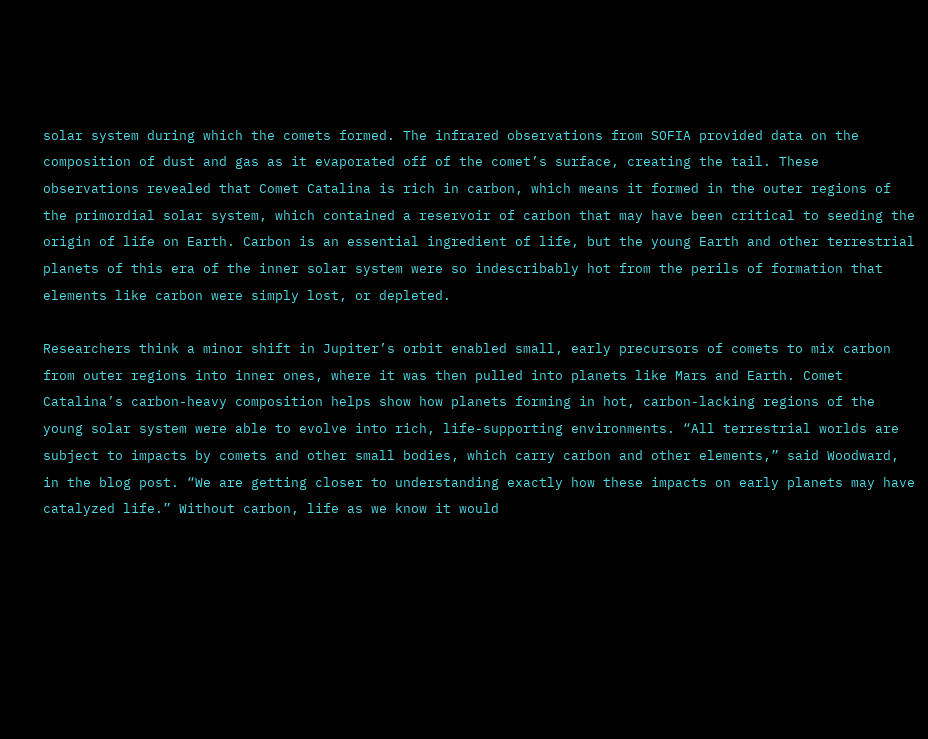solar system during which the comets formed. The infrared observations from SOFIA provided data on the composition of dust and gas as it evaporated off of the comet’s surface, creating the tail. These observations revealed that Comet Catalina is rich in carbon, which means it formed in the outer regions of the primordial solar system, which contained a reservoir of carbon that may have been critical to seeding the origin of life on Earth. Carbon is an essential ingredient of life, but the young Earth and other terrestrial planets of this era of the inner solar system were so indescribably hot from the perils of formation that elements like carbon were simply lost, or depleted.

Researchers think a minor shift in Jupiter’s orbit enabled small, early precursors of comets to mix carbon from outer regions into inner ones, where it was then pulled into planets like Mars and Earth. Comet Catalina’s carbon-heavy composition helps show how planets forming in hot, carbon-lacking regions of the young solar system were able to evolve into rich, life-supporting environments. “All terrestrial worlds are subject to impacts by comets and other small bodies, which carry carbon and other elements,” said Woodward, in the blog post. “We are getting closer to understanding exactly how these impacts on early planets may have catalyzed life.” Without carbon, life as we know it would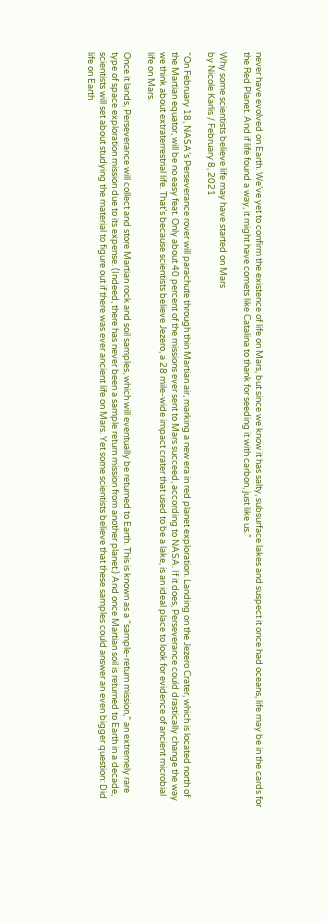never have evolved on Earth. We’ve yet to confirm the existence of life on Mars, but since we know it has salty, subsurface lakes and suspect it once had oceans, life may be in the cards for the Red Planet. And if life found a way, it might have comets like Catalina to thank for seeding it with carbon, just like us.”

Why some scientists believe life may have started on Mars
by Nicole Karlis / February 8, 2021

“On February 18, NASA’s Perseverance rover will parachute through thin Martian air, marking a new era in red planet exploration. Landing on the Jezero Crater, which is located north of the Martian equator, will be no easy feat. Only about 40 percent of the missions ever sent to Mars succeed, according to NASA. If it does, Perseverance could drastically change the way we think about extraterrestrial life. That’s because scientists believe Jezero, a 28 mile-wide impact crater that used to be a lake, is an ideal place to look for evidence of ancient microbial life on Mars.

Once it lands, Perseverance will collect and store Martian rock and soil samples, which will eventually be returned to Earth. This is known as a “sample-return mission,” an extremely rare type of space exploration mission due to its expense. (Indeed, there has never been a sample return mission from another planet.) And once Martian soil is returned to Earth in a decade, scientists will set about studying the material to figure out if there was ever ancient life on Mars. Yet some scientists believe that these samples could answer an even bigger question: Did life on Earth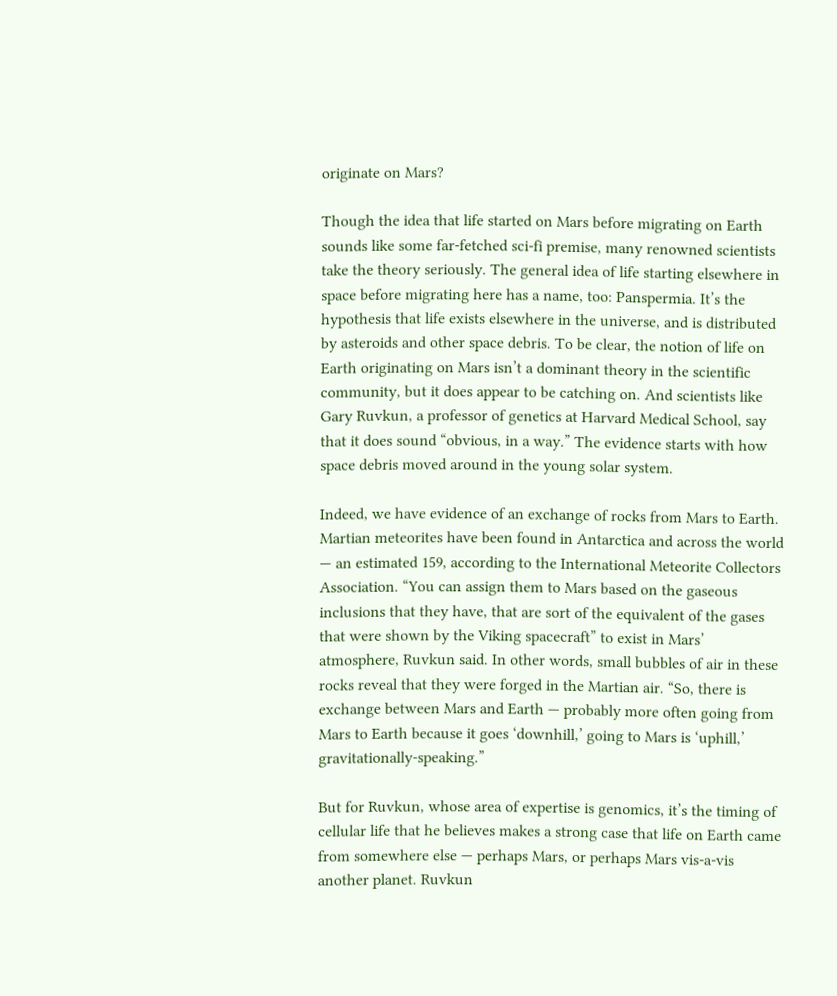originate on Mars?

Though the idea that life started on Mars before migrating on Earth sounds like some far-fetched sci-fi premise, many renowned scientists take the theory seriously. The general idea of life starting elsewhere in space before migrating here has a name, too: Panspermia. It’s the hypothesis that life exists elsewhere in the universe, and is distributed by asteroids and other space debris. To be clear, the notion of life on Earth originating on Mars isn’t a dominant theory in the scientific community, but it does appear to be catching on. And scientists like Gary Ruvkun, a professor of genetics at Harvard Medical School, say that it does sound “obvious, in a way.” The evidence starts with how space debris moved around in the young solar system.

Indeed, we have evidence of an exchange of rocks from Mars to Earth. Martian meteorites have been found in Antarctica and across the world — an estimated 159, according to the International Meteorite Collectors Association. “You can assign them to Mars based on the gaseous inclusions that they have, that are sort of the equivalent of the gases that were shown by the Viking spacecraft” to exist in Mars’ atmosphere, Ruvkun said. In other words, small bubbles of air in these rocks reveal that they were forged in the Martian air. “So, there is exchange between Mars and Earth — probably more often going from Mars to Earth because it goes ‘downhill,’ going to Mars is ‘uphill,’ gravitationally-speaking.”

But for Ruvkun, whose area of expertise is genomics, it’s the timing of cellular life that he believes makes a strong case that life on Earth came from somewhere else — perhaps Mars, or perhaps Mars vis-a-vis another planet. Ruvkun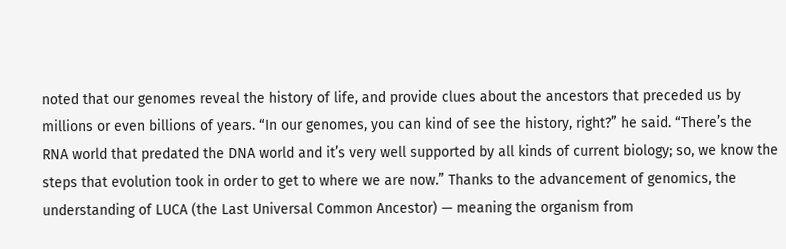noted that our genomes reveal the history of life, and provide clues about the ancestors that preceded us by millions or even billions of years. “In our genomes, you can kind of see the history, right?” he said. “There’s the RNA world that predated the DNA world and it’s very well supported by all kinds of current biology; so, we know the steps that evolution took in order to get to where we are now.” Thanks to the advancement of genomics, the understanding of LUCA (the Last Universal Common Ancestor) — meaning the organism from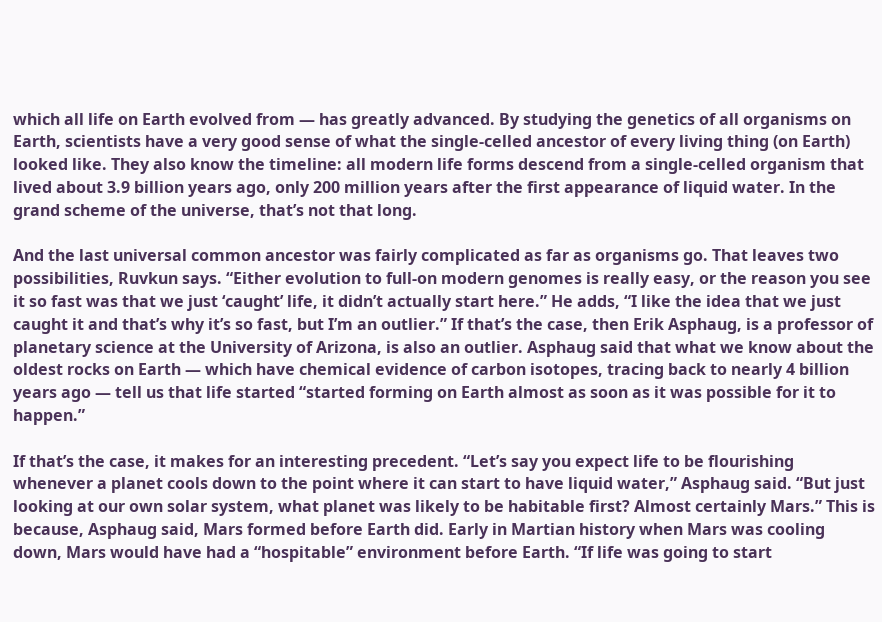which all life on Earth evolved from — has greatly advanced. By studying the genetics of all organisms on Earth, scientists have a very good sense of what the single-celled ancestor of every living thing (on Earth) looked like. They also know the timeline: all modern life forms descend from a single-celled organism that lived about 3.9 billion years ago, only 200 million years after the first appearance of liquid water. In the grand scheme of the universe, that’s not that long.

And the last universal common ancestor was fairly complicated as far as organisms go. That leaves two possibilities, Ruvkun says. “Either evolution to full-on modern genomes is really easy, or the reason you see it so fast was that we just ‘caught’ life, it didn’t actually start here.” He adds, “I like the idea that we just caught it and that’s why it’s so fast, but I’m an outlier.” If that’s the case, then Erik Asphaug, is a professor of planetary science at the University of Arizona, is also an outlier. Asphaug said that what we know about the oldest rocks on Earth — which have chemical evidence of carbon isotopes, tracing back to nearly 4 billion years ago — tell us that life started “started forming on Earth almost as soon as it was possible for it to happen.”

If that’s the case, it makes for an interesting precedent. “Let’s say you expect life to be flourishing whenever a planet cools down to the point where it can start to have liquid water,” Asphaug said. “But just looking at our own solar system, what planet was likely to be habitable first? Almost certainly Mars.” This is because, Asphaug said, Mars formed before Earth did. Early in Martian history when Mars was cooling down, Mars would have had a “hospitable” environment before Earth. “If life was going to start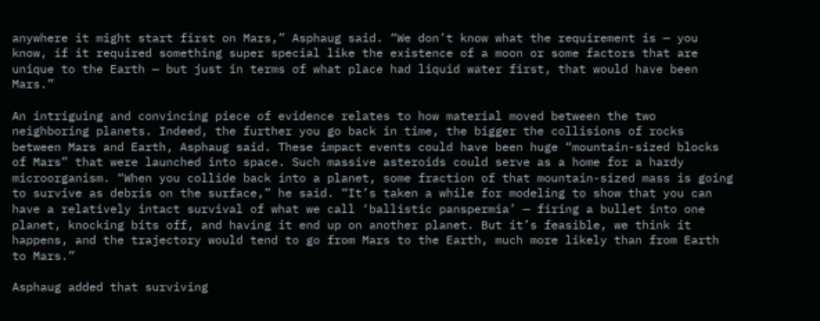anywhere it might start first on Mars,” Asphaug said. “We don’t know what the requirement is — you know, if it required something super special like the existence of a moon or some factors that are unique to the Earth — but just in terms of what place had liquid water first, that would have been Mars.”

An intriguing and convincing piece of evidence relates to how material moved between the two neighboring planets. Indeed, the further you go back in time, the bigger the collisions of rocks between Mars and Earth, Asphaug said. These impact events could have been huge “mountain-sized blocks of Mars” that were launched into space. Such massive asteroids could serve as a home for a hardy microorganism. “When you collide back into a planet, some fraction of that mountain-sized mass is going to survive as debris on the surface,” he said. “It’s taken a while for modeling to show that you can have a relatively intact survival of what we call ‘ballistic panspermia’ — firing a bullet into one planet, knocking bits off, and having it end up on another planet. But it’s feasible, we think it happens, and the trajectory would tend to go from Mars to the Earth, much more likely than from Earth to Mars.”

Asphaug added that surviving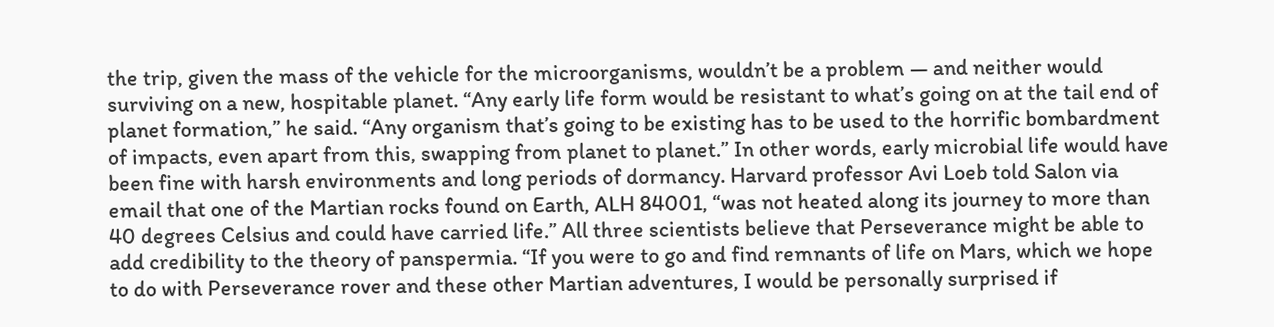the trip, given the mass of the vehicle for the microorganisms, wouldn’t be a problem — and neither would surviving on a new, hospitable planet. “Any early life form would be resistant to what’s going on at the tail end of planet formation,” he said. “Any organism that’s going to be existing has to be used to the horrific bombardment of impacts, even apart from this, swapping from planet to planet.” In other words, early microbial life would have been fine with harsh environments and long periods of dormancy. Harvard professor Avi Loeb told Salon via email that one of the Martian rocks found on Earth, ALH 84001, “was not heated along its journey to more than 40 degrees Celsius and could have carried life.” All three scientists believe that Perseverance might be able to add credibility to the theory of panspermia. “If you were to go and find remnants of life on Mars, which we hope to do with Perseverance rover and these other Martian adventures, I would be personally surprised if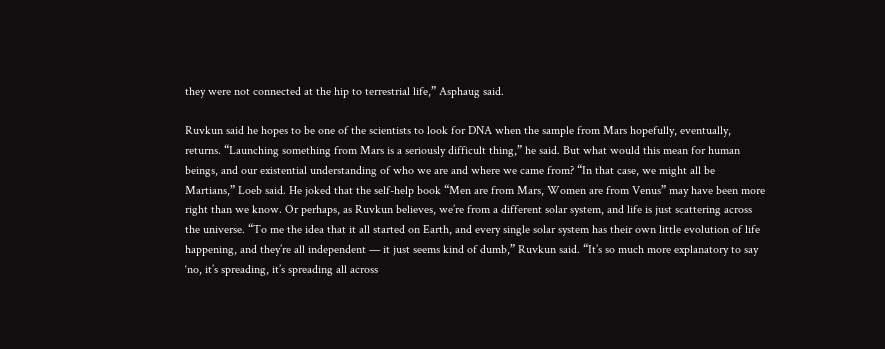they were not connected at the hip to terrestrial life,” Asphaug said.

Ruvkun said he hopes to be one of the scientists to look for DNA when the sample from Mars hopefully, eventually, returns. “Launching something from Mars is a seriously difficult thing,” he said. But what would this mean for human beings, and our existential understanding of who we are and where we came from? “In that case, we might all be Martians,” Loeb said. He joked that the self-help book “Men are from Mars, Women are from Venus” may have been more right than we know. Or perhaps, as Ruvkun believes, we’re from a different solar system, and life is just scattering across the universe. “To me the idea that it all started on Earth, and every single solar system has their own little evolution of life happening, and they’re all independent — it just seems kind of dumb,” Ruvkun said. “It’s so much more explanatory to say ‘no, it’s spreading, it’s spreading all across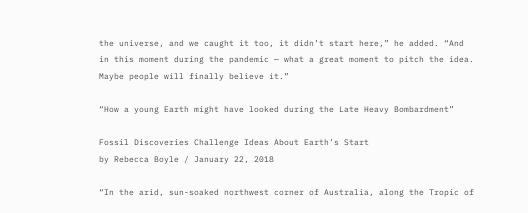the universe, and we caught it too, it didn’t start here,” he added. “And in this moment during the pandemic — what a great moment to pitch the idea. Maybe people will finally believe it.”

“How a young Earth might have looked during the Late Heavy Bombardment”

Fossil Discoveries Challenge Ideas About Earth’s Start
by Rebecca Boyle / January 22, 2018

“In the arid, sun-soaked northwest corner of Australia, along the Tropic of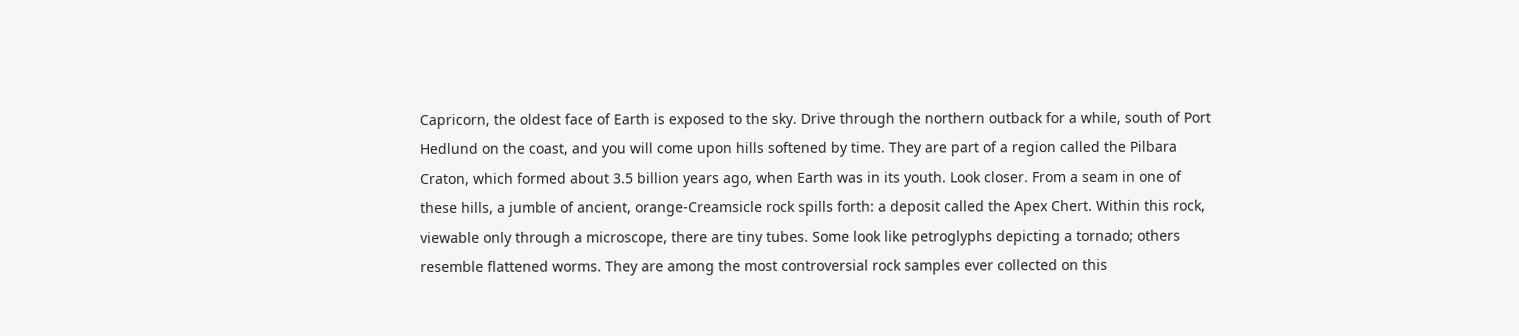Capricorn, the oldest face of Earth is exposed to the sky. Drive through the northern outback for a while, south of Port Hedlund on the coast, and you will come upon hills softened by time. They are part of a region called the Pilbara Craton, which formed about 3.5 billion years ago, when Earth was in its youth. Look closer. From a seam in one of these hills, a jumble of ancient, orange-Creamsicle rock spills forth: a deposit called the Apex Chert. Within this rock, viewable only through a microscope, there are tiny tubes. Some look like petroglyphs depicting a tornado; others resemble flattened worms. They are among the most controversial rock samples ever collected on this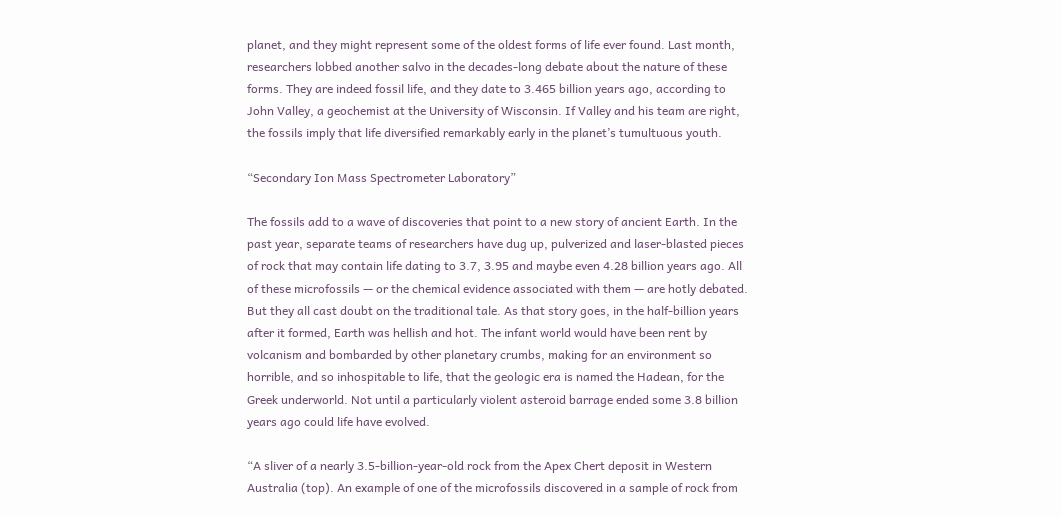planet, and they might represent some of the oldest forms of life ever found. Last month, researchers lobbed another salvo in the decades-long debate about the nature of these forms. They are indeed fossil life, and they date to 3.465 billion years ago, according to John Valley, a geochemist at the University of Wisconsin. If Valley and his team are right, the fossils imply that life diversified remarkably early in the planet’s tumultuous youth.

“Secondary Ion Mass Spectrometer Laboratory”

The fossils add to a wave of discoveries that point to a new story of ancient Earth. In the past year, separate teams of researchers have dug up, pulverized and laser-blasted pieces of rock that may contain life dating to 3.7, 3.95 and maybe even 4.28 billion years ago. All of these microfossils — or the chemical evidence associated with them — are hotly debated. But they all cast doubt on the traditional tale. As that story goes, in the half-billion years after it formed, Earth was hellish and hot. The infant world would have been rent by volcanism and bombarded by other planetary crumbs, making for an environment so horrible, and so inhospitable to life, that the geologic era is named the Hadean, for the Greek underworld. Not until a particularly violent asteroid barrage ended some 3.8 billion years ago could life have evolved.

“A sliver of a nearly 3.5-billion-year-old rock from the Apex Chert deposit in Western Australia (top). An example of one of the microfossils discovered in a sample of rock from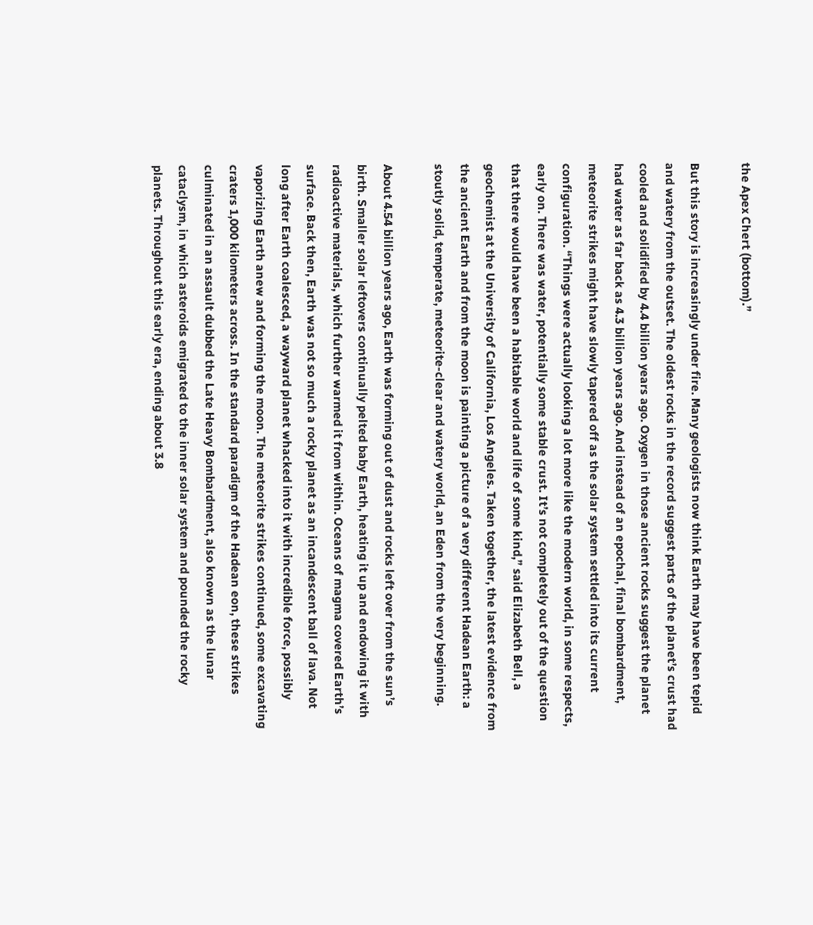the Apex Chert (bottom).”

But this story is increasingly under fire. Many geologists now think Earth may have been tepid and watery from the outset. The oldest rocks in the record suggest parts of the planet’s crust had cooled and solidified by 4.4 billion years ago. Oxygen in those ancient rocks suggest the planet had water as far back as 4.3 billion years ago. And instead of an epochal, final bombardment, meteorite strikes might have slowly tapered off as the solar system settled into its current configuration. “Things were actually looking a lot more like the modern world, in some respects, early on. There was water, potentially some stable crust. It’s not completely out of the question that there would have been a habitable world and life of some kind,” said Elizabeth Bell, a geochemist at the University of California, Los Angeles. Taken together, the latest evidence from the ancient Earth and from the moon is painting a picture of a very different Hadean Earth: a stoutly solid, temperate, meteorite-clear and watery world, an Eden from the very beginning.

About 4.54 billion years ago, Earth was forming out of dust and rocks left over from the sun’s birth. Smaller solar leftovers continually pelted baby Earth, heating it up and endowing it with radioactive materials, which further warmed it from within. Oceans of magma covered Earth’s surface. Back then, Earth was not so much a rocky planet as an incandescent ball of lava. Not long after Earth coalesced, a wayward planet whacked into it with incredible force, possibly vaporizing Earth anew and forming the moon. The meteorite strikes continued, some excavating craters 1,000 kilometers across. In the standard paradigm of the Hadean eon, these strikes culminated in an assault dubbed the Late Heavy Bombardment, also known as the lunar cataclysm, in which asteroids emigrated to the inner solar system and pounded the rocky planets. Throughout this early era, ending about 3.8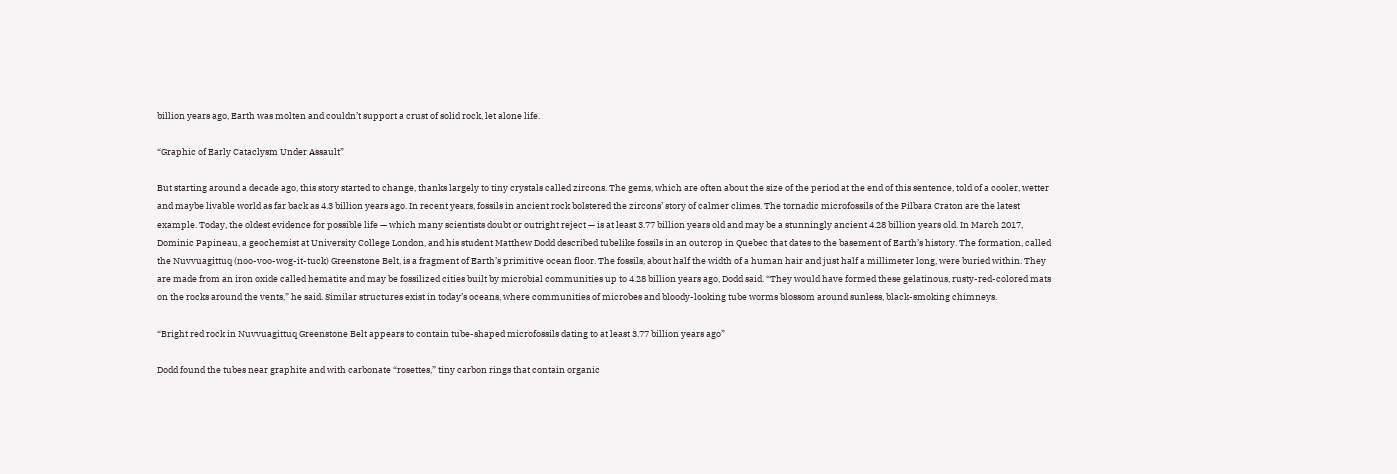billion years ago, Earth was molten and couldn’t support a crust of solid rock, let alone life.

“Graphic of Early Cataclysm Under Assault”

But starting around a decade ago, this story started to change, thanks largely to tiny crystals called zircons. The gems, which are often about the size of the period at the end of this sentence, told of a cooler, wetter and maybe livable world as far back as 4.3 billion years ago. In recent years, fossils in ancient rock bolstered the zircons’ story of calmer climes. The tornadic microfossils of the Pilbara Craton are the latest example. Today, the oldest evidence for possible life — which many scientists doubt or outright reject — is at least 3.77 billion years old and may be a stunningly ancient 4.28 billion years old. In March 2017, Dominic Papineau, a geochemist at University College London, and his student Matthew Dodd described tubelike fossils in an outcrop in Quebec that dates to the basement of Earth’s history. The formation, called the Nuvvuagittuq (noo-voo-wog-it-tuck) Greenstone Belt, is a fragment of Earth’s primitive ocean floor. The fossils, about half the width of a human hair and just half a millimeter long, were buried within. They are made from an iron oxide called hematite and may be fossilized cities built by microbial communities up to 4.28 billion years ago, Dodd said. “They would have formed these gelatinous, rusty-red-colored mats on the rocks around the vents,” he said. Similar structures exist in today’s oceans, where communities of microbes and bloody-looking tube worms blossom around sunless, black-smoking chimneys.

“Bright red rock in Nuvvuagittuq Greenstone Belt appears to contain tube-shaped microfossils dating to at least 3.77 billion years ago”

Dodd found the tubes near graphite and with carbonate “rosettes,” tiny carbon rings that contain organic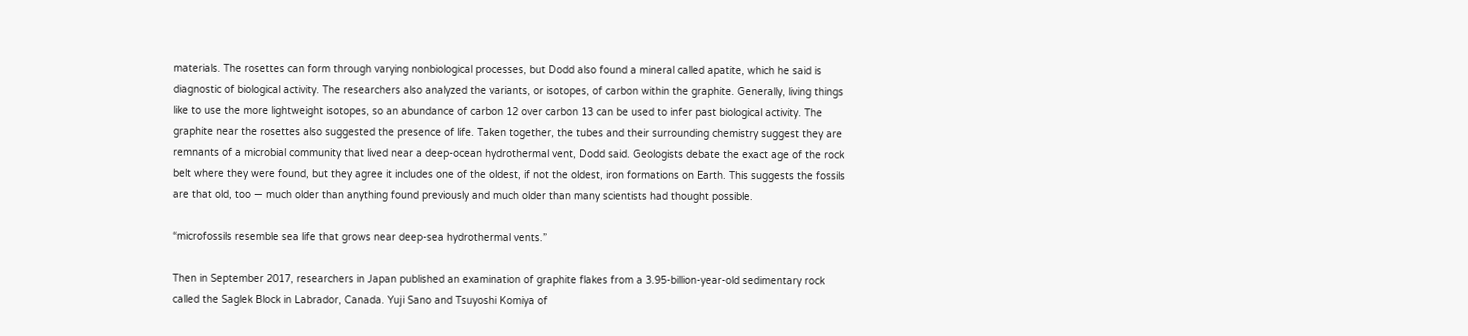materials. The rosettes can form through varying nonbiological processes, but Dodd also found a mineral called apatite, which he said is diagnostic of biological activity. The researchers also analyzed the variants, or isotopes, of carbon within the graphite. Generally, living things like to use the more lightweight isotopes, so an abundance of carbon 12 over carbon 13 can be used to infer past biological activity. The graphite near the rosettes also suggested the presence of life. Taken together, the tubes and their surrounding chemistry suggest they are remnants of a microbial community that lived near a deep-ocean hydrothermal vent, Dodd said. Geologists debate the exact age of the rock belt where they were found, but they agree it includes one of the oldest, if not the oldest, iron formations on Earth. This suggests the fossils are that old, too — much older than anything found previously and much older than many scientists had thought possible.

“microfossils resemble sea life that grows near deep-sea hydrothermal vents.”

Then in September 2017, researchers in Japan published an examination of graphite flakes from a 3.95-billion-year-old sedimentary rock called the Saglek Block in Labrador, Canada. Yuji Sano and Tsuyoshi Komiya of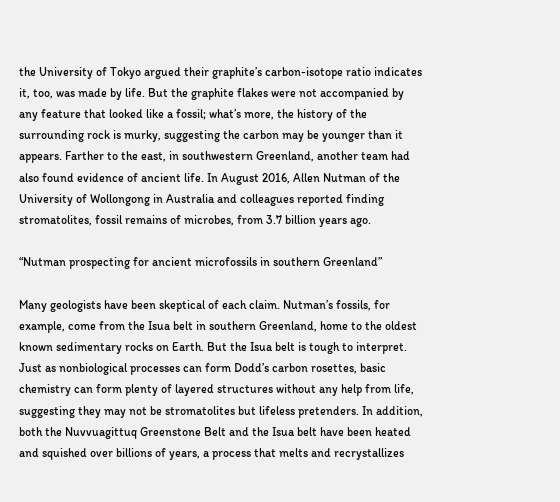the University of Tokyo argued their graphite’s carbon-isotope ratio indicates it, too, was made by life. But the graphite flakes were not accompanied by any feature that looked like a fossil; what’s more, the history of the surrounding rock is murky, suggesting the carbon may be younger than it appears. Farther to the east, in southwestern Greenland, another team had also found evidence of ancient life. In August 2016, Allen Nutman of the University of Wollongong in Australia and colleagues reported finding stromatolites, fossil remains of microbes, from 3.7 billion years ago.

“Nutman prospecting for ancient microfossils in southern Greenland”

Many geologists have been skeptical of each claim. Nutman’s fossils, for example, come from the Isua belt in southern Greenland, home to the oldest known sedimentary rocks on Earth. But the Isua belt is tough to interpret. Just as nonbiological processes can form Dodd’s carbon rosettes, basic chemistry can form plenty of layered structures without any help from life, suggesting they may not be stromatolites but lifeless pretenders. In addition, both the Nuvvuagittuq Greenstone Belt and the Isua belt have been heated and squished over billions of years, a process that melts and recrystallizes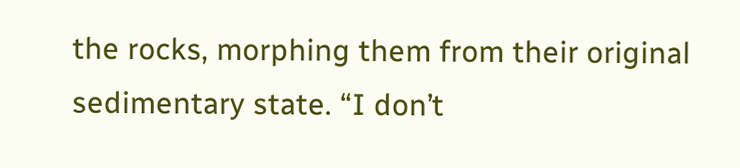the rocks, morphing them from their original sedimentary state. “I don’t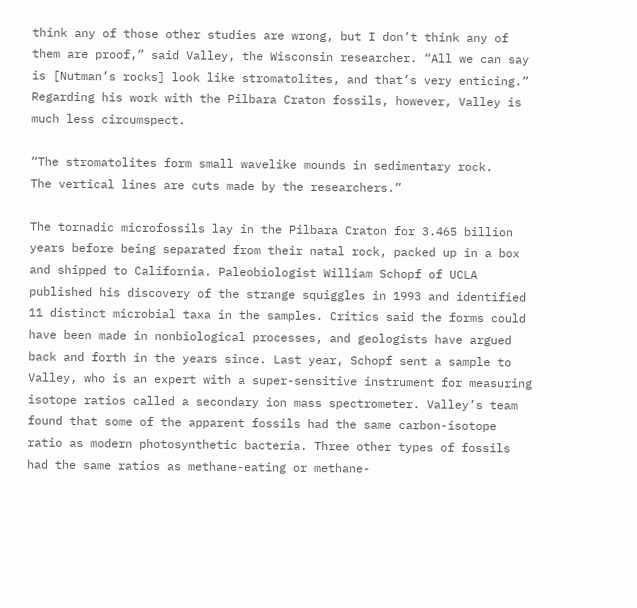think any of those other studies are wrong, but I don’t think any of them are proof,” said Valley, the Wisconsin researcher. “All we can say is [Nutman’s rocks] look like stromatolites, and that’s very enticing.” Regarding his work with the Pilbara Craton fossils, however, Valley is much less circumspect.

“The stromatolites form small wavelike mounds in sedimentary rock.
The vertical lines are cuts made by the researchers.”

The tornadic microfossils lay in the Pilbara Craton for 3.465 billion years before being separated from their natal rock, packed up in a box and shipped to California. Paleobiologist William Schopf of UCLA published his discovery of the strange squiggles in 1993 and identified 11 distinct microbial taxa in the samples. Critics said the forms could have been made in nonbiological processes, and geologists have argued back and forth in the years since. Last year, Schopf sent a sample to Valley, who is an expert with a super-sensitive instrument for measuring isotope ratios called a secondary ion mass spectrometer. Valley’s team found that some of the apparent fossils had the same carbon-isotope ratio as modern photosynthetic bacteria. Three other types of fossils had the same ratios as methane-eating or methane-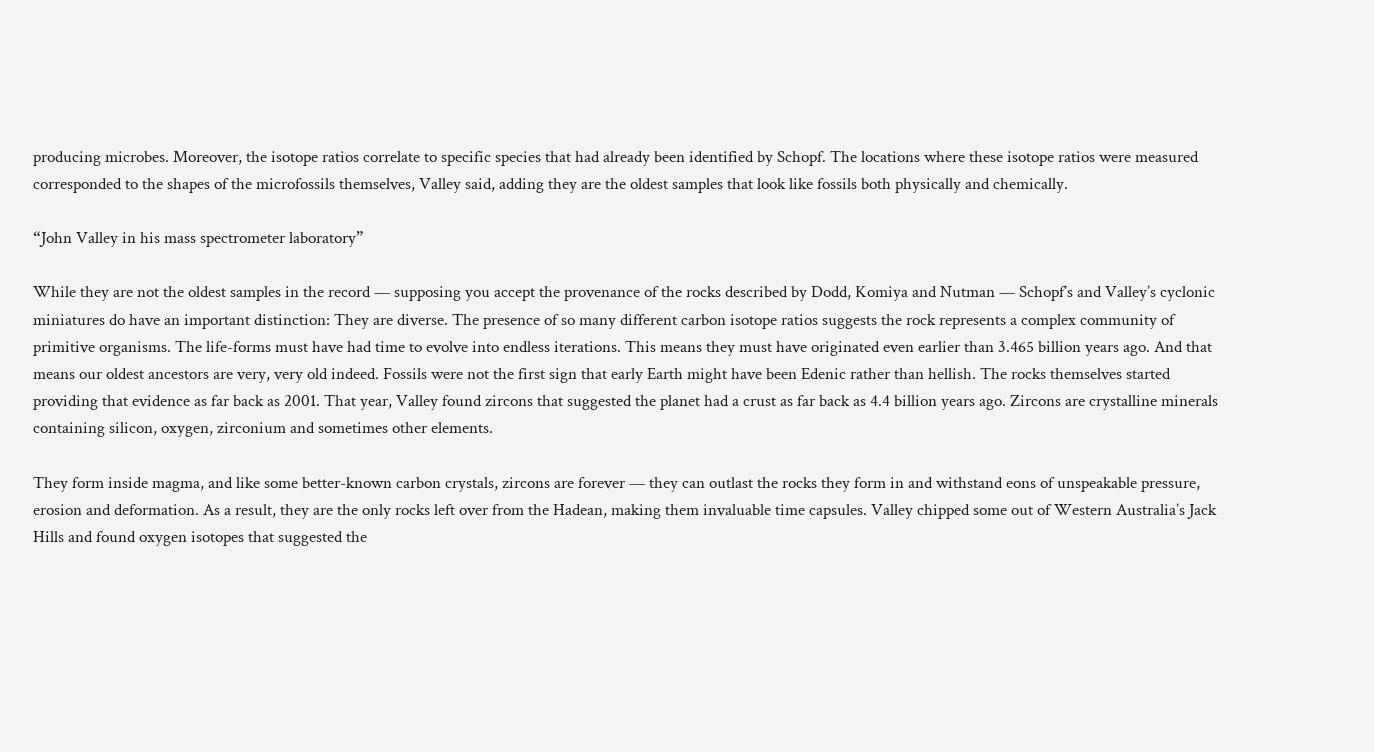producing microbes. Moreover, the isotope ratios correlate to specific species that had already been identified by Schopf. The locations where these isotope ratios were measured corresponded to the shapes of the microfossils themselves, Valley said, adding they are the oldest samples that look like fossils both physically and chemically.

“John Valley in his mass spectrometer laboratory”

While they are not the oldest samples in the record — supposing you accept the provenance of the rocks described by Dodd, Komiya and Nutman — Schopf’s and Valley’s cyclonic miniatures do have an important distinction: They are diverse. The presence of so many different carbon isotope ratios suggests the rock represents a complex community of primitive organisms. The life-forms must have had time to evolve into endless iterations. This means they must have originated even earlier than 3.465 billion years ago. And that means our oldest ancestors are very, very old indeed. Fossils were not the first sign that early Earth might have been Edenic rather than hellish. The rocks themselves started providing that evidence as far back as 2001. That year, Valley found zircons that suggested the planet had a crust as far back as 4.4 billion years ago. Zircons are crystalline minerals containing silicon, oxygen, zirconium and sometimes other elements.

They form inside magma, and like some better-known carbon crystals, zircons are forever — they can outlast the rocks they form in and withstand eons of unspeakable pressure, erosion and deformation. As a result, they are the only rocks left over from the Hadean, making them invaluable time capsules. Valley chipped some out of Western Australia’s Jack Hills and found oxygen isotopes that suggested the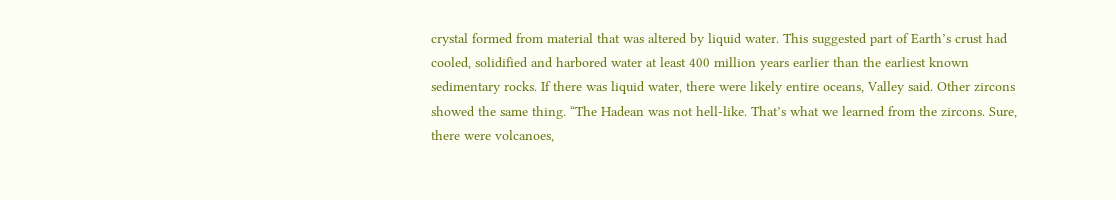crystal formed from material that was altered by liquid water. This suggested part of Earth’s crust had cooled, solidified and harbored water at least 400 million years earlier than the earliest known sedimentary rocks. If there was liquid water, there were likely entire oceans, Valley said. Other zircons showed the same thing. “The Hadean was not hell-like. That’s what we learned from the zircons. Sure, there were volcanoes,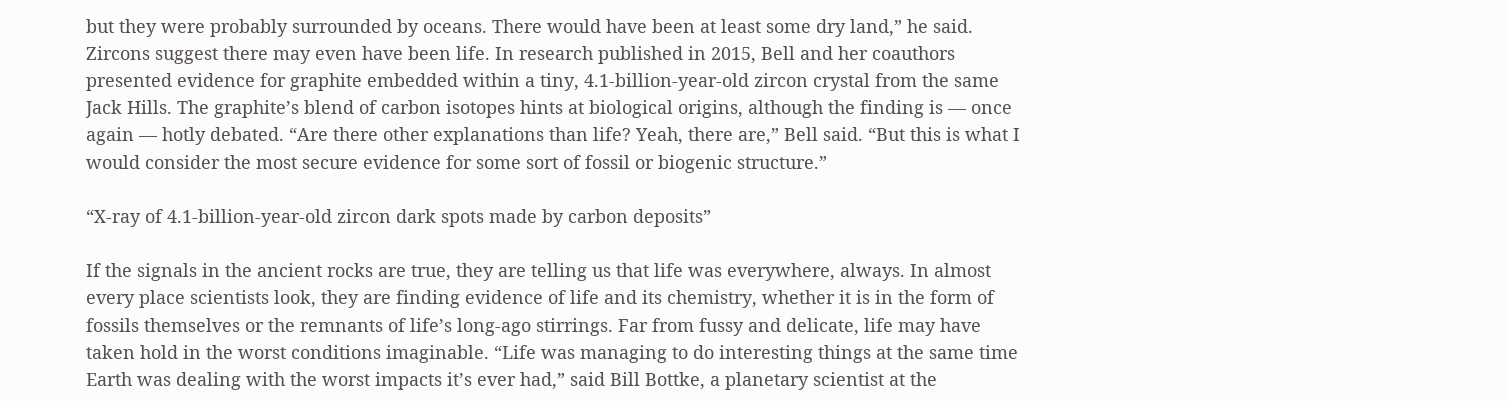but they were probably surrounded by oceans. There would have been at least some dry land,” he said. Zircons suggest there may even have been life. In research published in 2015, Bell and her coauthors presented evidence for graphite embedded within a tiny, 4.1-billion-year-old zircon crystal from the same Jack Hills. The graphite’s blend of carbon isotopes hints at biological origins, although the finding is — once again — hotly debated. “Are there other explanations than life? Yeah, there are,” Bell said. “But this is what I would consider the most secure evidence for some sort of fossil or biogenic structure.”

“X-ray of 4.1-billion-year-old zircon dark spots made by carbon deposits”

If the signals in the ancient rocks are true, they are telling us that life was everywhere, always. In almost every place scientists look, they are finding evidence of life and its chemistry, whether it is in the form of fossils themselves or the remnants of life’s long-ago stirrings. Far from fussy and delicate, life may have taken hold in the worst conditions imaginable. “Life was managing to do interesting things at the same time Earth was dealing with the worst impacts it’s ever had,” said Bill Bottke, a planetary scientist at the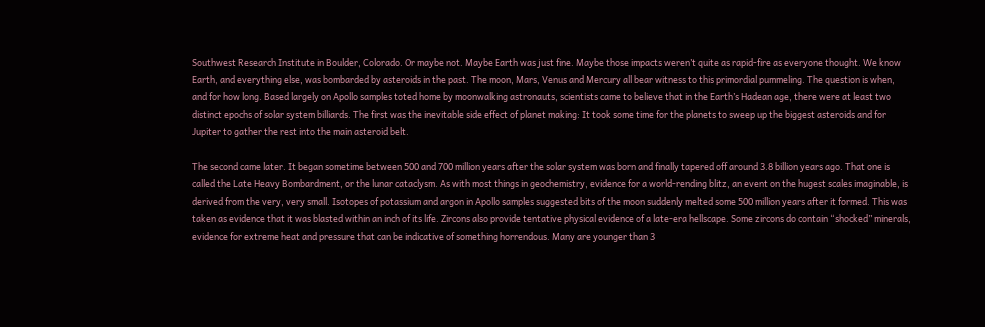Southwest Research Institute in Boulder, Colorado. Or maybe not. Maybe Earth was just fine. Maybe those impacts weren’t quite as rapid-fire as everyone thought. We know Earth, and everything else, was bombarded by asteroids in the past. The moon, Mars, Venus and Mercury all bear witness to this primordial pummeling. The question is when, and for how long. Based largely on Apollo samples toted home by moonwalking astronauts, scientists came to believe that in the Earth’s Hadean age, there were at least two distinct epochs of solar system billiards. The first was the inevitable side effect of planet making: It took some time for the planets to sweep up the biggest asteroids and for Jupiter to gather the rest into the main asteroid belt.

The second came later. It began sometime between 500 and 700 million years after the solar system was born and finally tapered off around 3.8 billion years ago. That one is called the Late Heavy Bombardment, or the lunar cataclysm. As with most things in geochemistry, evidence for a world-rending blitz, an event on the hugest scales imaginable, is derived from the very, very small. Isotopes of potassium and argon in Apollo samples suggested bits of the moon suddenly melted some 500 million years after it formed. This was taken as evidence that it was blasted within an inch of its life. Zircons also provide tentative physical evidence of a late-era hellscape. Some zircons do contain “shocked” minerals, evidence for extreme heat and pressure that can be indicative of something horrendous. Many are younger than 3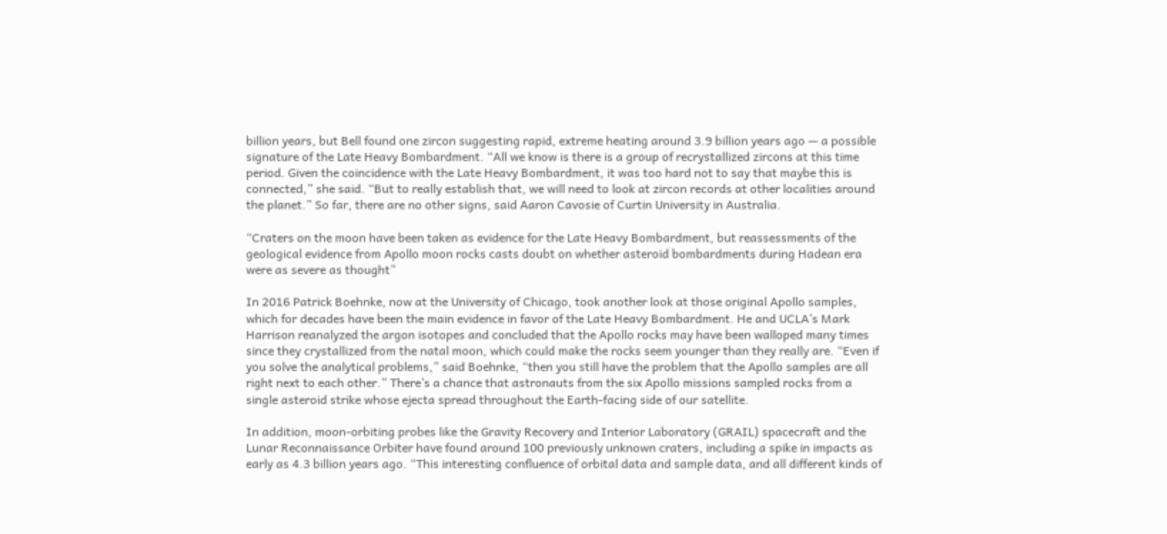billion years, but Bell found one zircon suggesting rapid, extreme heating around 3.9 billion years ago — a possible signature of the Late Heavy Bombardment. “All we know is there is a group of recrystallized zircons at this time period. Given the coincidence with the Late Heavy Bombardment, it was too hard not to say that maybe this is connected,” she said. “But to really establish that, we will need to look at zircon records at other localities around the planet.” So far, there are no other signs, said Aaron Cavosie of Curtin University in Australia.

“Craters on the moon have been taken as evidence for the Late Heavy Bombardment, but reassessments of the geological evidence from Apollo moon rocks casts doubt on whether asteroid bombardments during Hadean era were as severe as thought”

In 2016 Patrick Boehnke, now at the University of Chicago, took another look at those original Apollo samples, which for decades have been the main evidence in favor of the Late Heavy Bombardment. He and UCLA’s Mark Harrison reanalyzed the argon isotopes and concluded that the Apollo rocks may have been walloped many times since they crystallized from the natal moon, which could make the rocks seem younger than they really are. “Even if you solve the analytical problems,” said Boehnke, “then you still have the problem that the Apollo samples are all right next to each other.” There’s a chance that astronauts from the six Apollo missions sampled rocks from a single asteroid strike whose ejecta spread throughout the Earth-facing side of our satellite.

In addition, moon-orbiting probes like the Gravity Recovery and Interior Laboratory (GRAIL) spacecraft and the Lunar Reconnaissance Orbiter have found around 100 previously unknown craters, including a spike in impacts as early as 4.3 billion years ago. “This interesting confluence of orbital data and sample data, and all different kinds of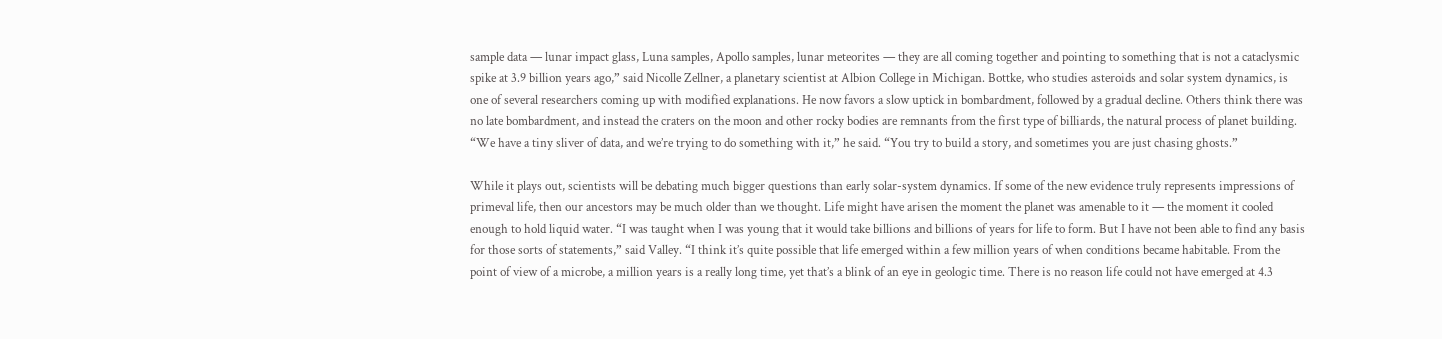sample data — lunar impact glass, Luna samples, Apollo samples, lunar meteorites — they are all coming together and pointing to something that is not a cataclysmic spike at 3.9 billion years ago,” said Nicolle Zellner, a planetary scientist at Albion College in Michigan. Bottke, who studies asteroids and solar system dynamics, is one of several researchers coming up with modified explanations. He now favors a slow uptick in bombardment, followed by a gradual decline. Others think there was no late bombardment, and instead the craters on the moon and other rocky bodies are remnants from the first type of billiards, the natural process of planet building. “We have a tiny sliver of data, and we’re trying to do something with it,” he said. “You try to build a story, and sometimes you are just chasing ghosts.”

While it plays out, scientists will be debating much bigger questions than early solar-system dynamics. If some of the new evidence truly represents impressions of primeval life, then our ancestors may be much older than we thought. Life might have arisen the moment the planet was amenable to it — the moment it cooled enough to hold liquid water. “I was taught when I was young that it would take billions and billions of years for life to form. But I have not been able to find any basis for those sorts of statements,” said Valley. “I think it’s quite possible that life emerged within a few million years of when conditions became habitable. From the point of view of a microbe, a million years is a really long time, yet that’s a blink of an eye in geologic time. There is no reason life could not have emerged at 4.3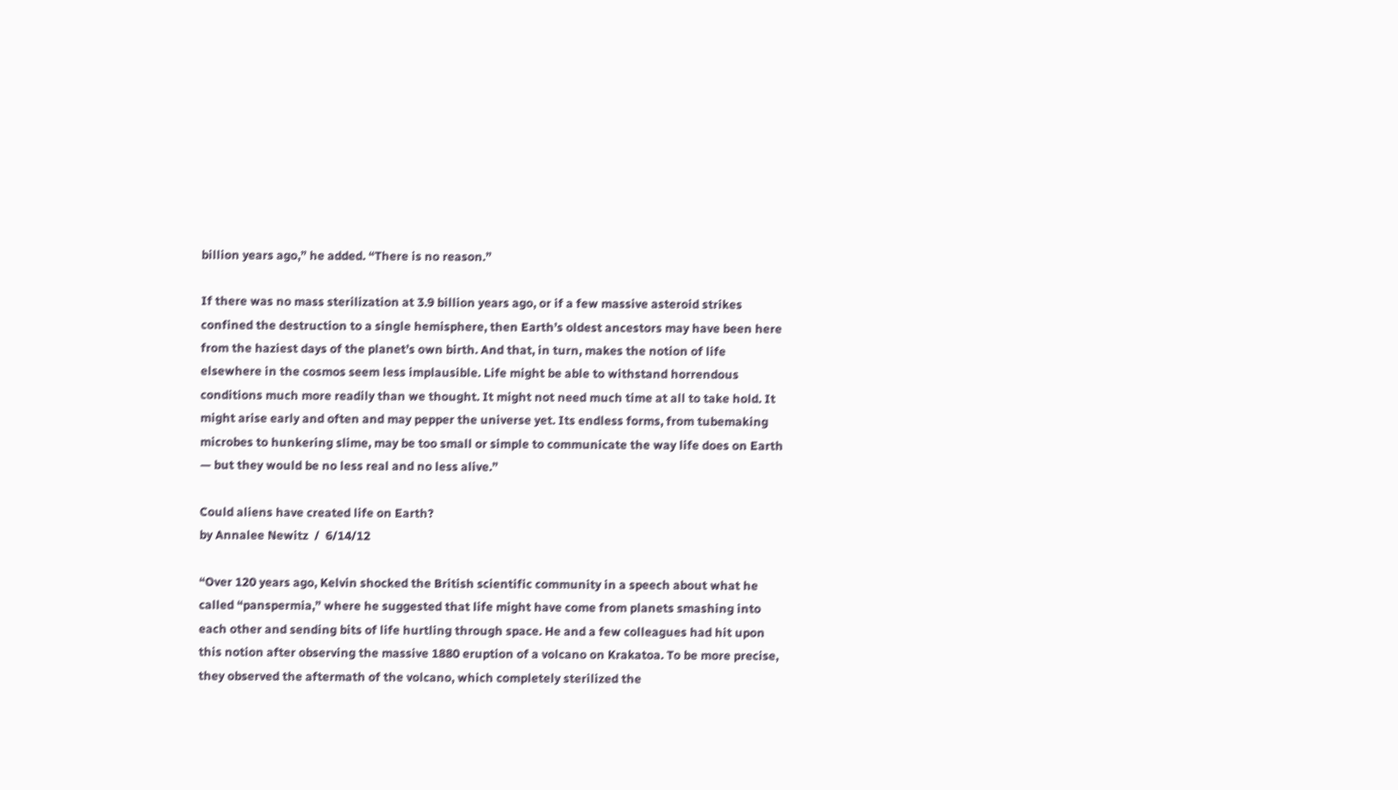billion years ago,” he added. “There is no reason.”

If there was no mass sterilization at 3.9 billion years ago, or if a few massive asteroid strikes confined the destruction to a single hemisphere, then Earth’s oldest ancestors may have been here from the haziest days of the planet’s own birth. And that, in turn, makes the notion of life elsewhere in the cosmos seem less implausible. Life might be able to withstand horrendous conditions much more readily than we thought. It might not need much time at all to take hold. It might arise early and often and may pepper the universe yet. Its endless forms, from tubemaking microbes to hunkering slime, may be too small or simple to communicate the way life does on Earth — but they would be no less real and no less alive.”

Could aliens have created life on Earth?
by Annalee Newitz  /  6/14/12

“Over 120 years ago, Kelvin shocked the British scientific community in a speech about what he called “panspermia,” where he suggested that life might have come from planets smashing into each other and sending bits of life hurtling through space. He and a few colleagues had hit upon this notion after observing the massive 1880 eruption of a volcano on Krakatoa. To be more precise, they observed the aftermath of the volcano, which completely sterilized the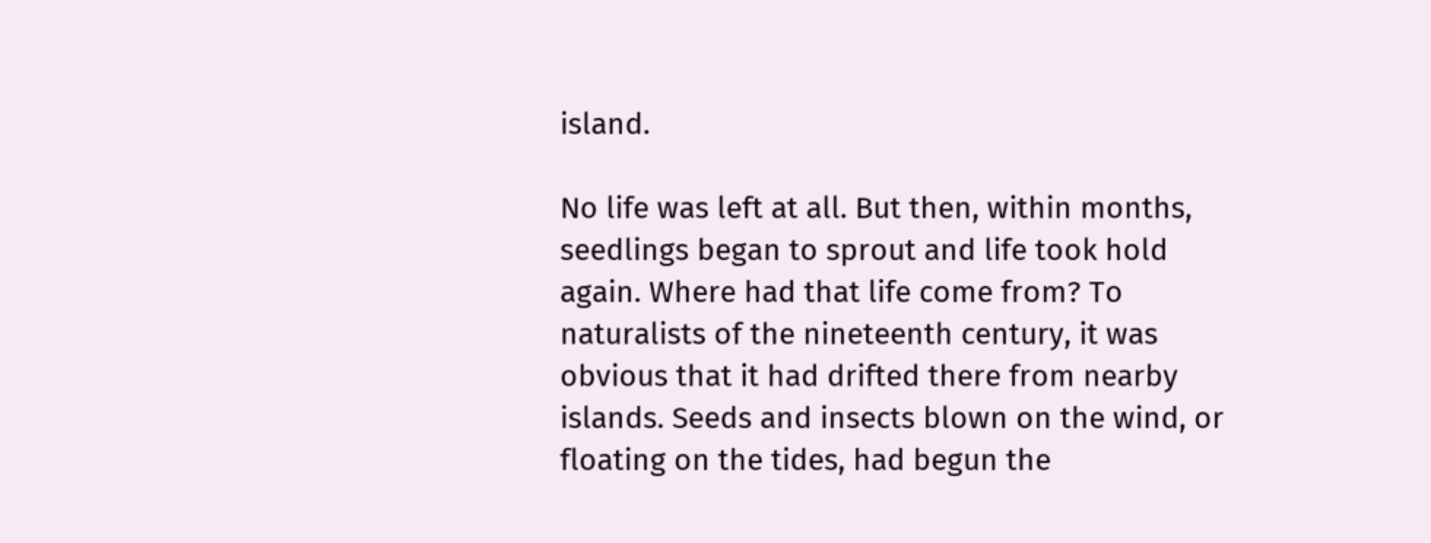island.

No life was left at all. But then, within months, seedlings began to sprout and life took hold again. Where had that life come from? To naturalists of the nineteenth century, it was obvious that it had drifted there from nearby islands. Seeds and insects blown on the wind, or floating on the tides, had begun the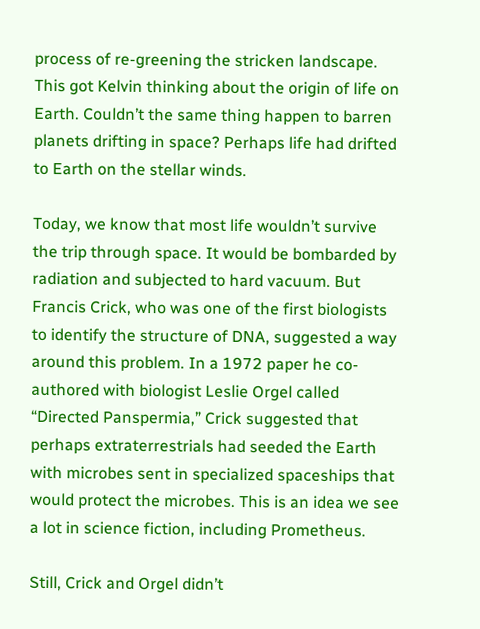process of re-greening the stricken landscape. This got Kelvin thinking about the origin of life on Earth. Couldn’t the same thing happen to barren planets drifting in space? Perhaps life had drifted to Earth on the stellar winds.

Today, we know that most life wouldn’t survive the trip through space. It would be bombarded by radiation and subjected to hard vacuum. But Francis Crick, who was one of the first biologists to identify the structure of DNA, suggested a way around this problem. In a 1972 paper he co-authored with biologist Leslie Orgel called “Directed Panspermia,” Crick suggested that perhaps extraterrestrials had seeded the Earth with microbes sent in specialized spaceships that would protect the microbes. This is an idea we see a lot in science fiction, including Prometheus.

Still, Crick and Orgel didn’t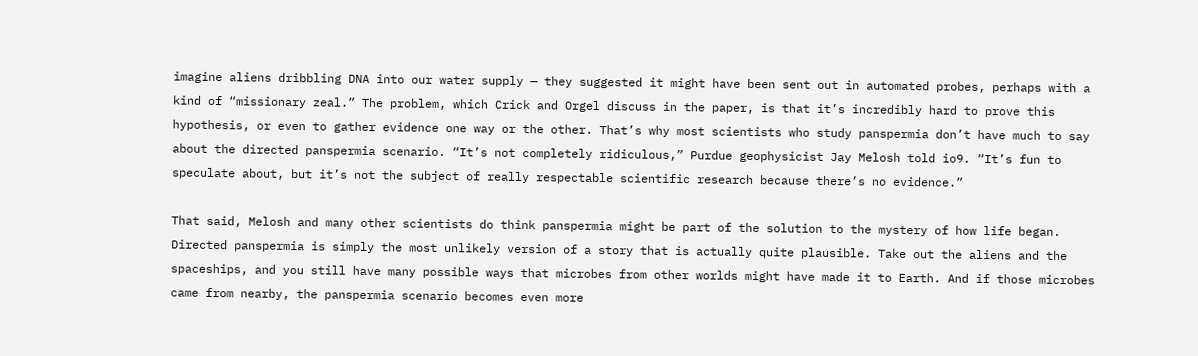imagine aliens dribbling DNA into our water supply — they suggested it might have been sent out in automated probes, perhaps with a kind of “missionary zeal.” The problem, which Crick and Orgel discuss in the paper, is that it’s incredibly hard to prove this hypothesis, or even to gather evidence one way or the other. That’s why most scientists who study panspermia don’t have much to say about the directed panspermia scenario. “It’s not completely ridiculous,” Purdue geophysicist Jay Melosh told io9. “It’s fun to speculate about, but it’s not the subject of really respectable scientific research because there’s no evidence.”

That said, Melosh and many other scientists do think panspermia might be part of the solution to the mystery of how life began. Directed panspermia is simply the most unlikely version of a story that is actually quite plausible. Take out the aliens and the spaceships, and you still have many possible ways that microbes from other worlds might have made it to Earth. And if those microbes came from nearby, the panspermia scenario becomes even more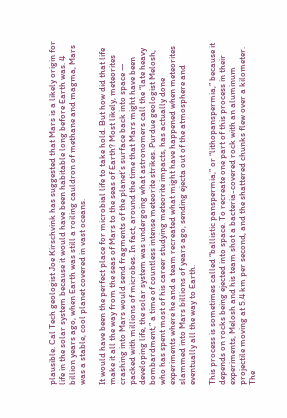plausible. Cal Tech geologist Joe Kirschvink has suggested that Mars is a likely origin for life in the solar system because it would have been habitable long before Earth was. 4 billion years ago, when Earth was still a roiling cauldron of methane and magma, Mars was a stable, cool planet covered in vast oceans.

It would have been the perfect place for microbial life to take hold. But how did that life make it all the way from the seas of Mars to the seas of Earth? Most likely, meteorites crashing into Mars would send fragments of the planet’s surface back into space — packed with millions of microbes. In fact, around the time that Mars might have been developing life, the solar system was undergoing what astronomers call the “late heavy bombardment,” a time of countless intense meteorite strikes. Purdue geologist Melosh, who has spent most of his career studying meteorite impacts, has actually done experiments where he and a team recreated what might have happened when meteorites slammed into Mars billions of years ago, sending ejecta out of the atmosphere and eventually all the way to Earth.

This process is sometimes called “ballistic panspermia,” or “lithopanspermia,” because it depends on rocks being ejected into space. To recreate one part of this process in their experiments, Melosh and his team shot a bacteria-covered rock with an aluminum projectile moving at 5.4 km per second, and the shattered chunks flew over a kilometer. The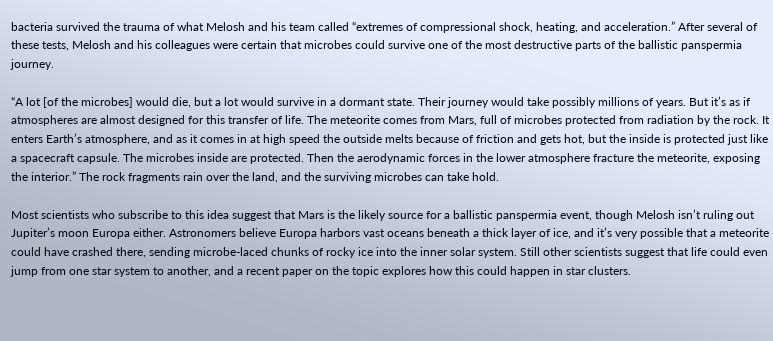bacteria survived the trauma of what Melosh and his team called “extremes of compressional shock, heating, and acceleration.” After several of these tests, Melosh and his colleagues were certain that microbes could survive one of the most destructive parts of the ballistic panspermia journey.

“A lot [of the microbes] would die, but a lot would survive in a dormant state. Their journey would take possibly millions of years. But it’s as if atmospheres are almost designed for this transfer of life. The meteorite comes from Mars, full of microbes protected from radiation by the rock. It enters Earth’s atmosphere, and as it comes in at high speed the outside melts because of friction and gets hot, but the inside is protected just like a spacecraft capsule. The microbes inside are protected. Then the aerodynamic forces in the lower atmosphere fracture the meteorite, exposing the interior.” The rock fragments rain over the land, and the surviving microbes can take hold.

Most scientists who subscribe to this idea suggest that Mars is the likely source for a ballistic panspermia event, though Melosh isn’t ruling out Jupiter’s moon Europa either. Astronomers believe Europa harbors vast oceans beneath a thick layer of ice, and it’s very possible that a meteorite could have crashed there, sending microbe-laced chunks of rocky ice into the inner solar system. Still other scientists suggest that life could even jump from one star system to another, and a recent paper on the topic explores how this could happen in star clusters.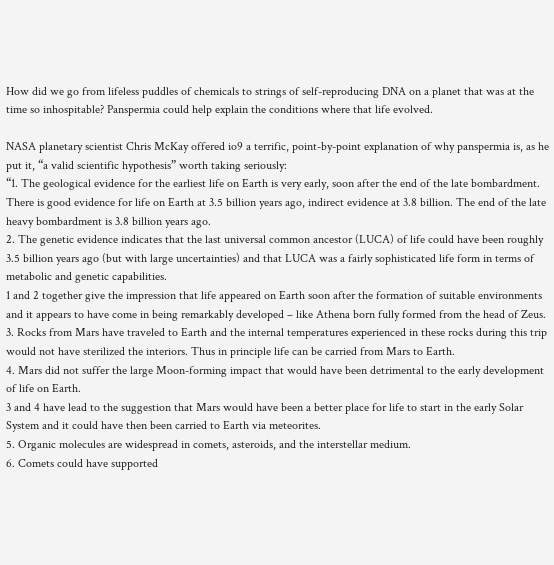How did we go from lifeless puddles of chemicals to strings of self-reproducing DNA on a planet that was at the time so inhospitable? Panspermia could help explain the conditions where that life evolved.

NASA planetary scientist Chris McKay offered io9 a terrific, point-by-point explanation of why panspermia is, as he put it, “a valid scientific hypothesis” worth taking seriously:
“1. The geological evidence for the earliest life on Earth is very early, soon after the end of the late bombardment. There is good evidence for life on Earth at 3.5 billion years ago, indirect evidence at 3.8 billion. The end of the late heavy bombardment is 3.8 billion years ago.
2. The genetic evidence indicates that the last universal common ancestor (LUCA) of life could have been roughly 3.5 billion years ago (but with large uncertainties) and that LUCA was a fairly sophisticated life form in terms of metabolic and genetic capabilities.
1 and 2 together give the impression that life appeared on Earth soon after the formation of suitable environments and it appears to have come in being remarkably developed – like Athena born fully formed from the head of Zeus.
3. Rocks from Mars have traveled to Earth and the internal temperatures experienced in these rocks during this trip would not have sterilized the interiors. Thus in principle life can be carried from Mars to Earth.
4. Mars did not suffer the large Moon-forming impact that would have been detrimental to the early development of life on Earth.
3 and 4 have lead to the suggestion that Mars would have been a better place for life to start in the early Solar System and it could have then been carried to Earth via meteorites.
5. Organic molecules are widespread in comets, asteroids, and the interstellar medium.
6. Comets could have supported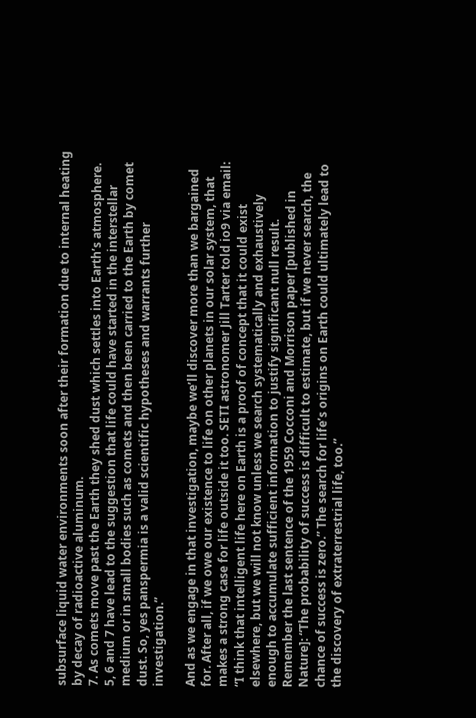subsurface liquid water environments soon after their formation due to internal heating by decay of radioactive aluminum.
7. As comets move past the Earth they shed dust which settles into Earth’s atmosphere.
5, 6 and 7 have lead to the suggestion that life could have started in the interstellar medium or in small bodies such as comets and then been carried to the Earth by comet dust. So, yes panspermia is a valid scientific hypotheses and warrants further investigation.”

And as we engage in that investigation, maybe we’ll discover more than we bargained for. After all, if we owe our existence to life on other planets in our solar system, that makes a strong case for life outside it too. SETI astronomer Jill Tarter told io9 via email: “I think that intelligent life here on Earth is a proof of concept that it could exist elsewhere, but we will not know unless we search systematically and exhaustively enough to accumulate sufficient information to justify significant null result. Remember the last sentence of the 1959 Cocconi and Morrison paper [published in Nature]: “The probability of success is difficult to estimate, but if we never search, the chance of success is zero.” The search for life’s origins on Earth could ultimately lead to the discovery of extraterrestrial life, too.”